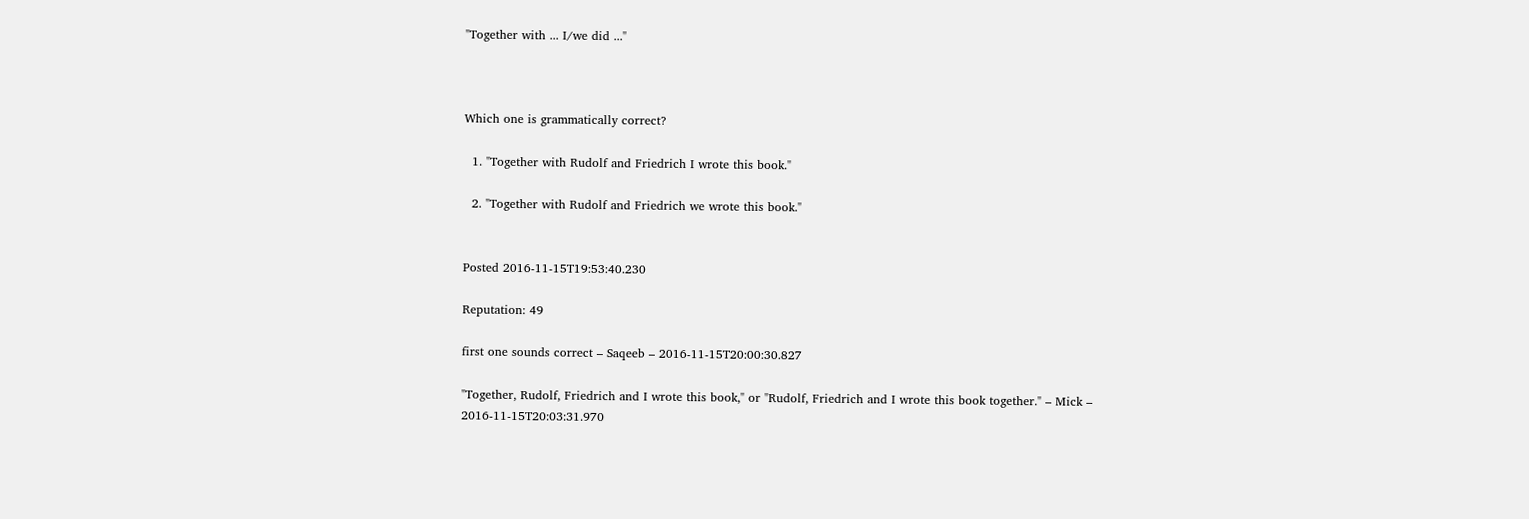"Together with ... I/we did ..."



Which one is grammatically correct?

  1. "Together with Rudolf and Friedrich I wrote this book."

  2. "Together with Rudolf and Friedrich we wrote this book."


Posted 2016-11-15T19:53:40.230

Reputation: 49

first one sounds correct – Saqeeb – 2016-11-15T20:00:30.827

"Together, Rudolf, Friedrich and I wrote this book," or "Rudolf, Friedrich and I wrote this book together." – Mick – 2016-11-15T20:03:31.970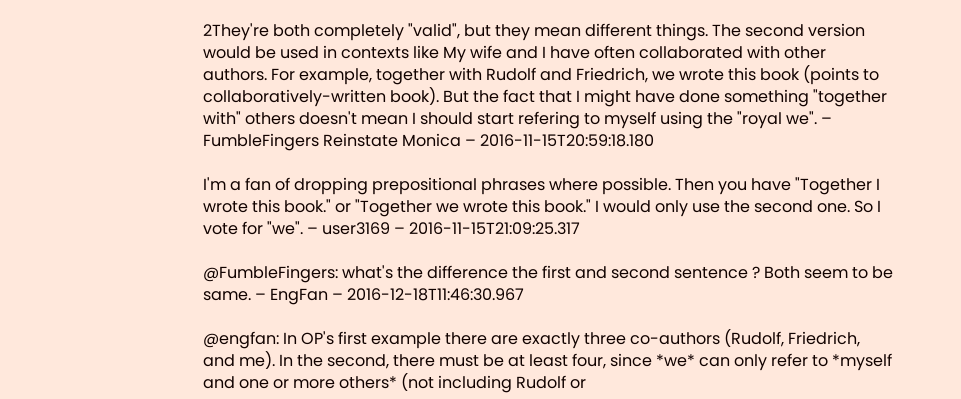2They're both completely "valid", but they mean different things. The second version would be used in contexts like My wife and I have often collaborated with other authors. For example, together with Rudolf and Friedrich, we wrote this book (points to collaboratively-written book). But the fact that I might have done something "together with" others doesn't mean I should start refering to myself using the "royal we". – FumbleFingers Reinstate Monica – 2016-11-15T20:59:18.180

I'm a fan of dropping prepositional phrases where possible. Then you have "Together I wrote this book." or "Together we wrote this book." I would only use the second one. So I vote for "we". – user3169 – 2016-11-15T21:09:25.317

@FumbleFingers: what's the difference the first and second sentence ? Both seem to be same. – EngFan – 2016-12-18T11:46:30.967

@engfan: In OP's first example there are exactly three co-authors (Rudolf, Friedrich, and me). In the second, there must be at least four, since *we* can only refer to *myself and one or more others* (not including Rudolf or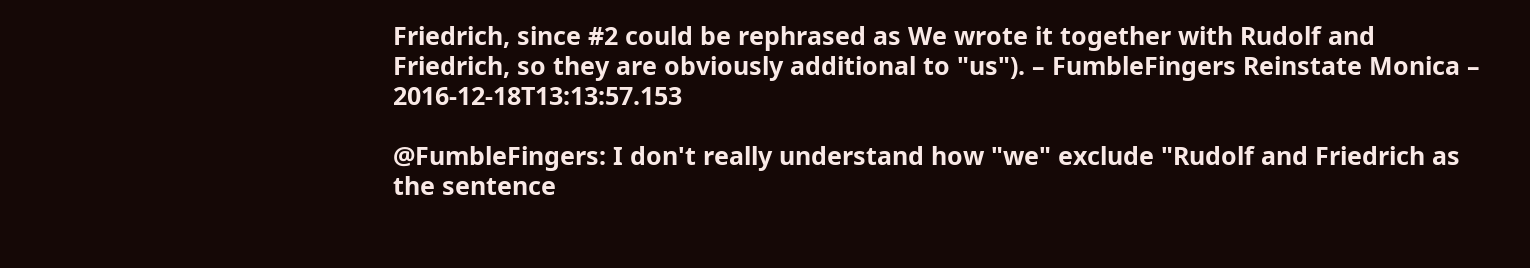Friedrich, since #2 could be rephrased as We wrote it together with Rudolf and Friedrich, so they are obviously additional to "us"). – FumbleFingers Reinstate Monica – 2016-12-18T13:13:57.153

@FumbleFingers: I don't really understand how "we" exclude "Rudolf and Friedrich as the sentence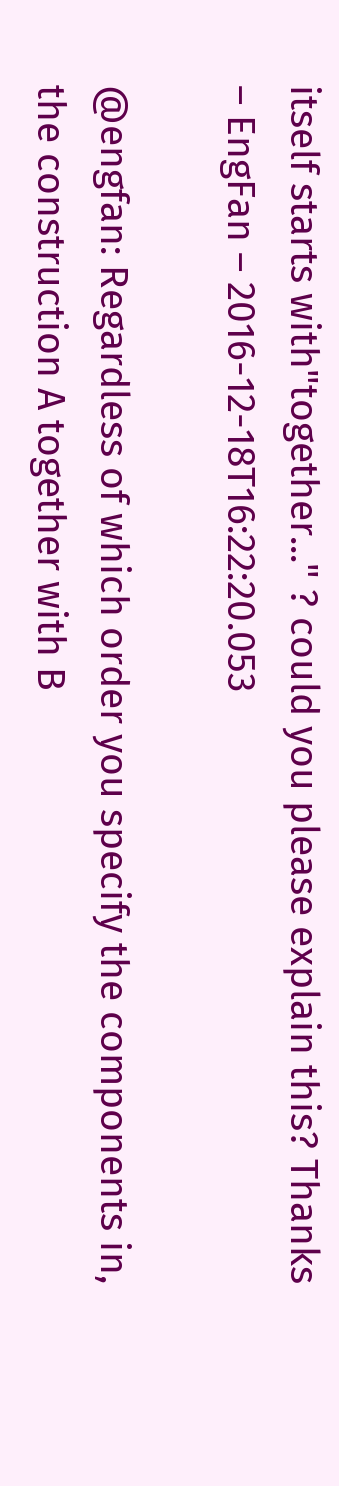itself starts with"together..." ? could you please explain this? Thanks – EngFan – 2016-12-18T16:22:20.053

@engfan: Regardless of which order you specify the components in, the construction A together with B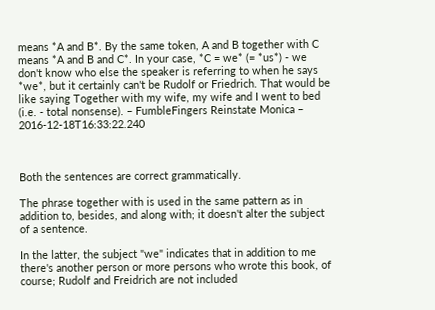means *A and B*. By the same token, A and B together with C means *A and B and C*. In your case, *C = we* (= *us*) - we don't know who else the speaker is referring to when he says *we*, but it certainly can't be Rudolf or Friedrich. That would be like saying Together with my wife, my wife and I went to bed (i.e. - total nonsense). – FumbleFingers Reinstate Monica – 2016-12-18T16:33:22.240



Both the sentences are correct grammatically.

The phrase together with is used in the same pattern as in addition to, besides, and along with; it doesn't alter the subject of a sentence.

In the latter, the subject "we" indicates that in addition to me there's another person or more persons who wrote this book, of course; Rudolf and Freidrich are not included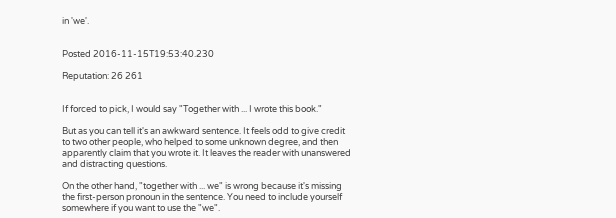in 'we'.


Posted 2016-11-15T19:53:40.230

Reputation: 26 261


If forced to pick, I would say "Together with ... I wrote this book."

But as you can tell it's an awkward sentence. It feels odd to give credit to two other people, who helped to some unknown degree, and then apparently claim that you wrote it. It leaves the reader with unanswered and distracting questions.

On the other hand, "together with ... we" is wrong because it's missing the first-person pronoun in the sentence. You need to include yourself somewhere if you want to use the "we".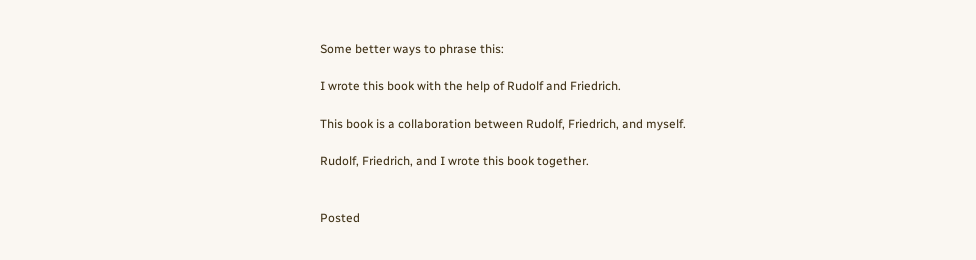Some better ways to phrase this:

I wrote this book with the help of Rudolf and Friedrich.

This book is a collaboration between Rudolf, Friedrich, and myself.

Rudolf, Friedrich, and I wrote this book together.


Posted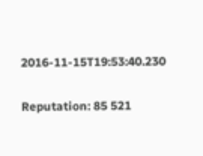2016-11-15T19:53:40.230

Reputation: 85 521